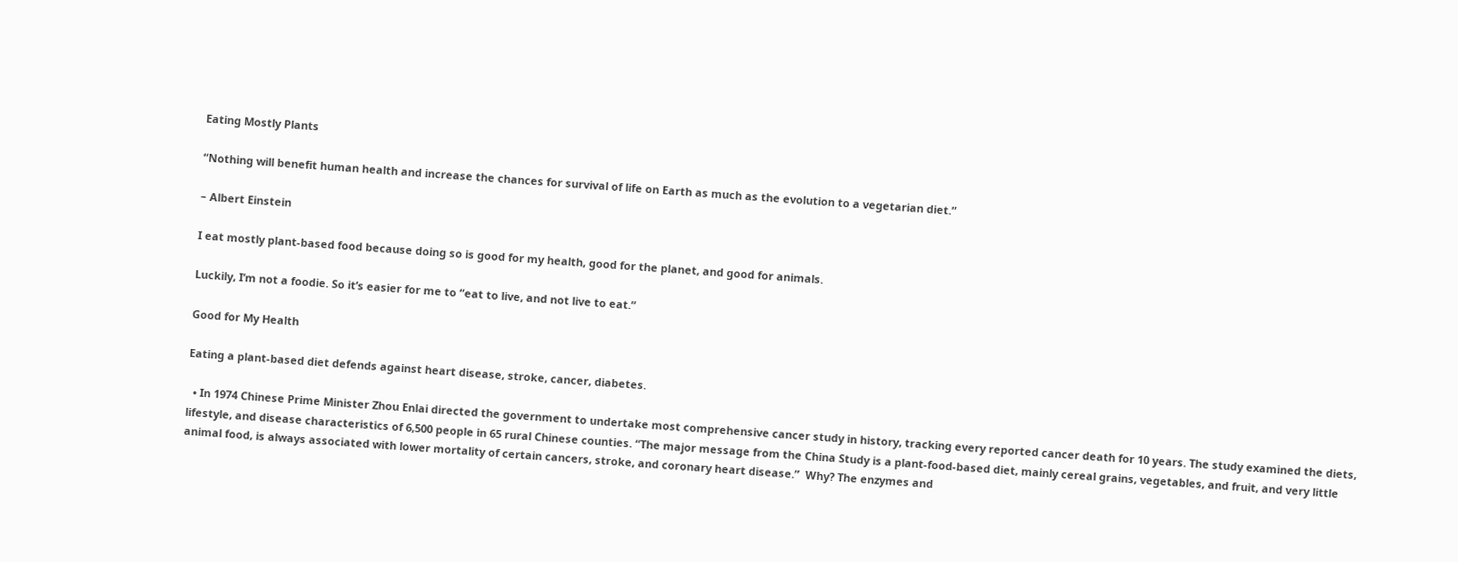Eating Mostly Plants

“Nothing will benefit human health and increase the chances for survival of life on Earth as much as the evolution to a vegetarian diet.”

– Albert Einstein

I eat mostly plant-based food because doing so is good for my health, good for the planet, and good for animals.

Luckily, I’m not a foodie. So it’s easier for me to “eat to live, and not live to eat.”

Good for My Health

Eating a plant-based diet defends against heart disease, stroke, cancer, diabetes.

  • In 1974 Chinese Prime Minister Zhou Enlai directed the government to undertake most comprehensive cancer study in history, tracking every reported cancer death for 10 years. The study examined the diets, lifestyle, and disease characteristics of 6,500 people in 65 rural Chinese counties. “The major message from the China Study is a plant-food-based diet, mainly cereal grains, vegetables, and fruit, and very little animal food, is always associated with lower mortality of certain cancers, stroke, and coronary heart disease.”  Why? The enzymes and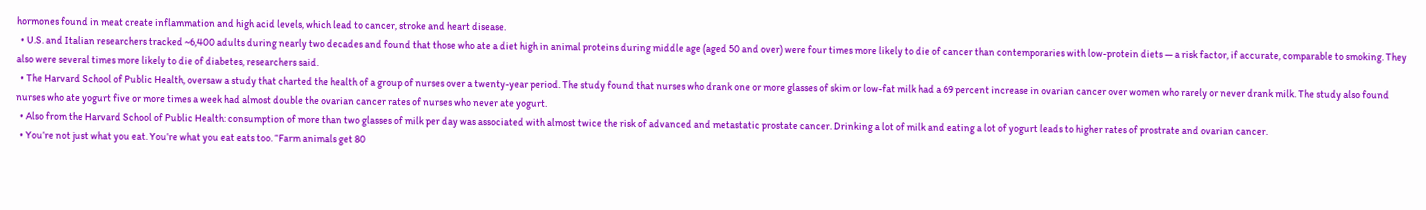hormones found in meat create inflammation and high acid levels, which lead to cancer, stroke and heart disease.
  • U.S. and Italian researchers tracked ~6,400 adults during nearly two decades and found that those who ate a diet high in animal proteins during middle age (aged 50 and over) were four times more likely to die of cancer than contemporaries with low-protein diets — a risk factor, if accurate, comparable to smoking. They also were several times more likely to die of diabetes, researchers said.
  • The Harvard School of Public Health, oversaw a study that charted the health of a group of nurses over a twenty-year period. The study found that nurses who drank one or more glasses of skim or low-fat milk had a 69 percent increase in ovarian cancer over women who rarely or never drank milk. The study also found nurses who ate yogurt five or more times a week had almost double the ovarian cancer rates of nurses who never ate yogurt.
  • Also from the Harvard School of Public Health: consumption of more than two glasses of milk per day was associated with almost twice the risk of advanced and metastatic prostate cancer. Drinking a lot of milk and eating a lot of yogurt leads to higher rates of prostrate and ovarian cancer.
  • You’re not just what you eat. You’re what you eat eats too. “Farm animals get 80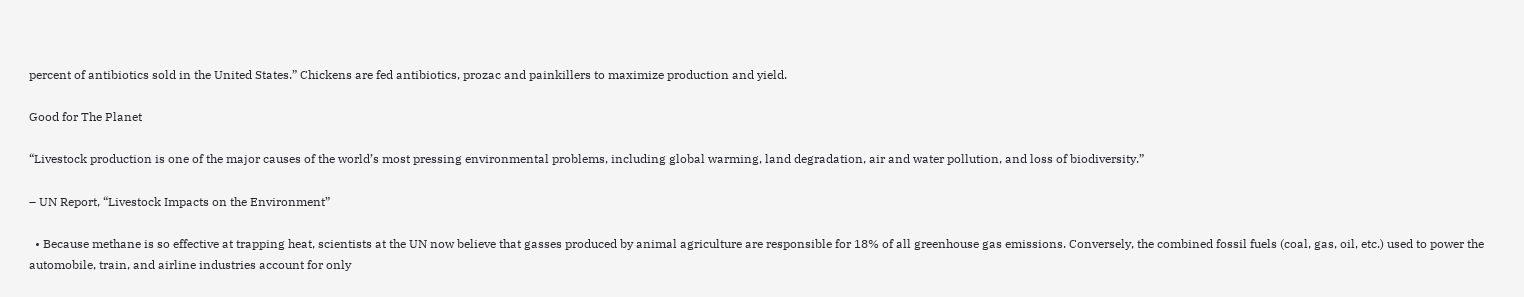percent of antibiotics sold in the United States.” Chickens are fed antibiotics, prozac and painkillers to maximize production and yield.

Good for The Planet

“Livestock production is one of the major causes of the world’s most pressing environmental problems, including global warming, land degradation, air and water pollution, and loss of biodiversity.”

– UN Report, “Livestock Impacts on the Environment”

  • Because methane is so effective at trapping heat, scientists at the UN now believe that gasses produced by animal agriculture are responsible for 18% of all greenhouse gas emissions. Conversely, the combined fossil fuels (coal, gas, oil, etc.) used to power the automobile, train, and airline industries account for only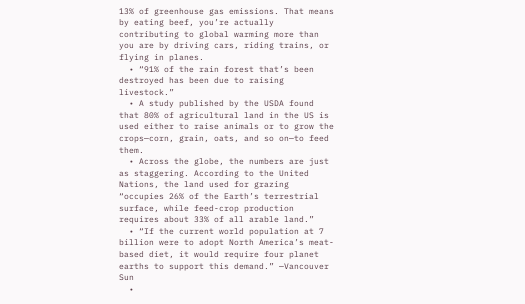13% of greenhouse gas emissions. That means by eating beef, you’re actually contributing to global warming more than you are by driving cars, riding trains, or flying in planes.
  • “91% of the rain forest that’s been destroyed has been due to raising livestock.”
  • A study published by the USDA found that 80% of agricultural land in the US is used either to raise animals or to grow the crops—corn, grain, oats, and so on—to feed them.
  • Across the globe, the numbers are just as staggering. According to the United Nations, the land used for grazing “occupies 26% of the Earth’s terrestrial surface, while feed-crop production requires about 33% of all arable land.”
  • “If the current world population at 7 billion were to adopt North America’s meat-based diet, it would require four planet earths to support this demand.” —Vancouver Sun
  •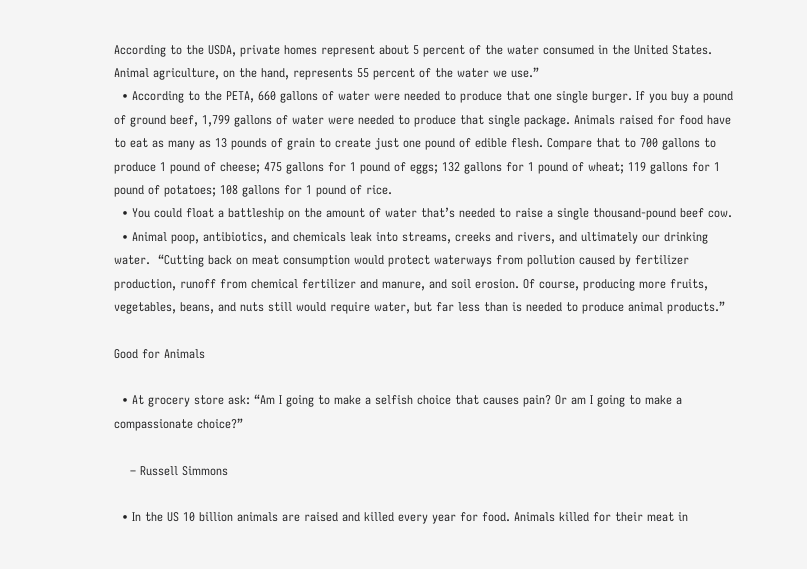According to the USDA, private homes represent about 5 percent of the water consumed in the United States. Animal agriculture, on the hand, represents 55 percent of the water we use.”
  • According to the PETA, 660 gallons of water were needed to produce that one single burger. If you buy a pound of ground beef, 1,799 gallons of water were needed to produce that single package. Animals raised for food have to eat as many as 13 pounds of grain to create just one pound of edible flesh. Compare that to 700 gallons to produce 1 pound of cheese; 475 gallons for 1 pound of eggs; 132 gallons for 1 pound of wheat; 119 gallons for 1 pound of potatoes; 108 gallons for 1 pound of rice.
  • You could float a battleship on the amount of water that’s needed to raise a single thousand-pound beef cow.
  • Animal poop, antibiotics, and chemicals leak into streams, creeks and rivers, and ultimately our drinking water.  “Cutting back on meat consumption would protect waterways from pollution caused by fertilizer production, runoff from chemical fertilizer and manure, and soil erosion. Of course, producing more fruits, vegetables, beans, and nuts still would require water, but far less than is needed to produce animal products.”

Good for Animals

  • At grocery store ask: “Am I going to make a selfish choice that causes pain? Or am I going to make a compassionate choice?”

    – Russell Simmons

  • In the US 10 billion animals are raised and killed every year for food. Animals killed for their meat in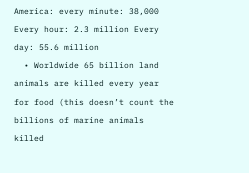America: every minute: 38,000 Every hour: 2.3 million Every day: 55.6 million
  • Worldwide 65 billion land animals are killed every year for food (this doesn’t count the billions of marine animals killed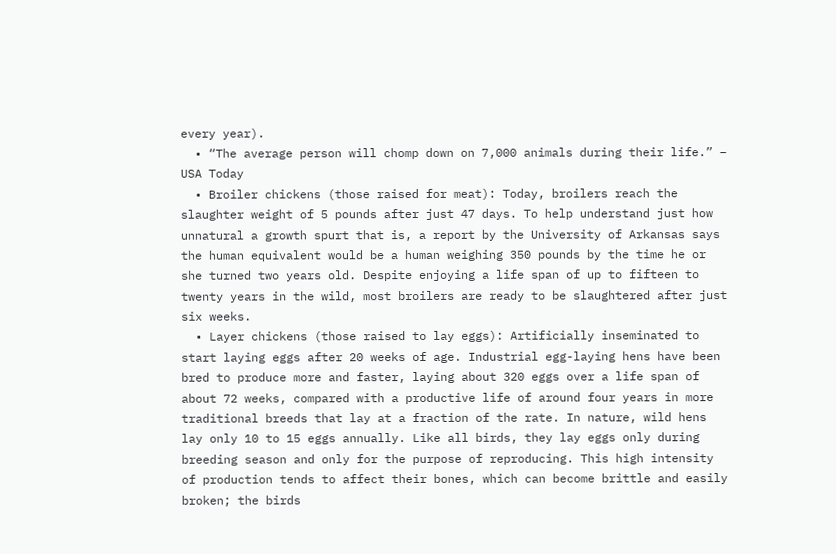every year).
  • “The average person will chomp down on 7,000 animals during their life.” – USA Today
  • Broiler chickens (those raised for meat): Today, broilers reach the slaughter weight of 5 pounds after just 47 days. To help understand just how unnatural a growth spurt that is, a report by the University of Arkansas says the human equivalent would be a human weighing 350 pounds by the time he or she turned two years old. Despite enjoying a life span of up to fifteen to twenty years in the wild, most broilers are ready to be slaughtered after just six weeks.
  • Layer chickens (those raised to lay eggs): Artificially inseminated to start laying eggs after 20 weeks of age. Industrial egg-laying hens have been bred to produce more and faster, laying about 320 eggs over a life span of about 72 weeks, compared with a productive life of around four years in more traditional breeds that lay at a fraction of the rate. In nature, wild hens lay only 10 to 15 eggs annually. Like all birds, they lay eggs only during breeding season and only for the purpose of reproducing. This high intensity of production tends to affect their bones, which can become brittle and easily broken; the birds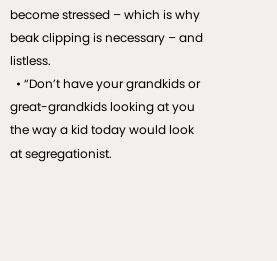become stressed – which is why beak clipping is necessary – and listless.
  • “Don’t have your grandkids or great-grandkids looking at you the way a kid today would look at segregationist.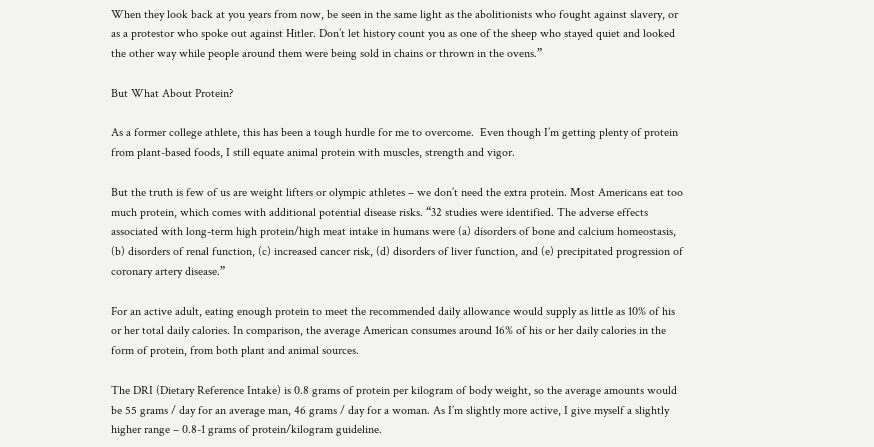When they look back at you years from now, be seen in the same light as the abolitionists who fought against slavery, or as a protestor who spoke out against Hitler. Don’t let history count you as one of the sheep who stayed quiet and looked the other way while people around them were being sold in chains or thrown in the ovens.”

But What About Protein?

As a former college athlete, this has been a tough hurdle for me to overcome.  Even though I’m getting plenty of protein from plant-based foods, I still equate animal protein with muscles, strength and vigor.

But the truth is few of us are weight lifters or olympic athletes – we don’t need the extra protein. Most Americans eat too much protein, which comes with additional potential disease risks. “32 studies were identified. The adverse effects associated with long-term high protein/high meat intake in humans were (a) disorders of bone and calcium homeostasis, (b) disorders of renal function, (c) increased cancer risk, (d) disorders of liver function, and (e) precipitated progression of coronary artery disease.”

For an active adult, eating enough protein to meet the recommended daily allowance would supply as little as 10% of his or her total daily calories. In comparison, the average American consumes around 16% of his or her daily calories in the form of protein, from both plant and animal sources.

The DRI (Dietary Reference Intake) is 0.8 grams of protein per kilogram of body weight, so the average amounts would be 55 grams / day for an average man, 46 grams / day for a woman. As I’m slightly more active, I give myself a slightly higher range – 0.8-1 grams of protein/kilogram guideline.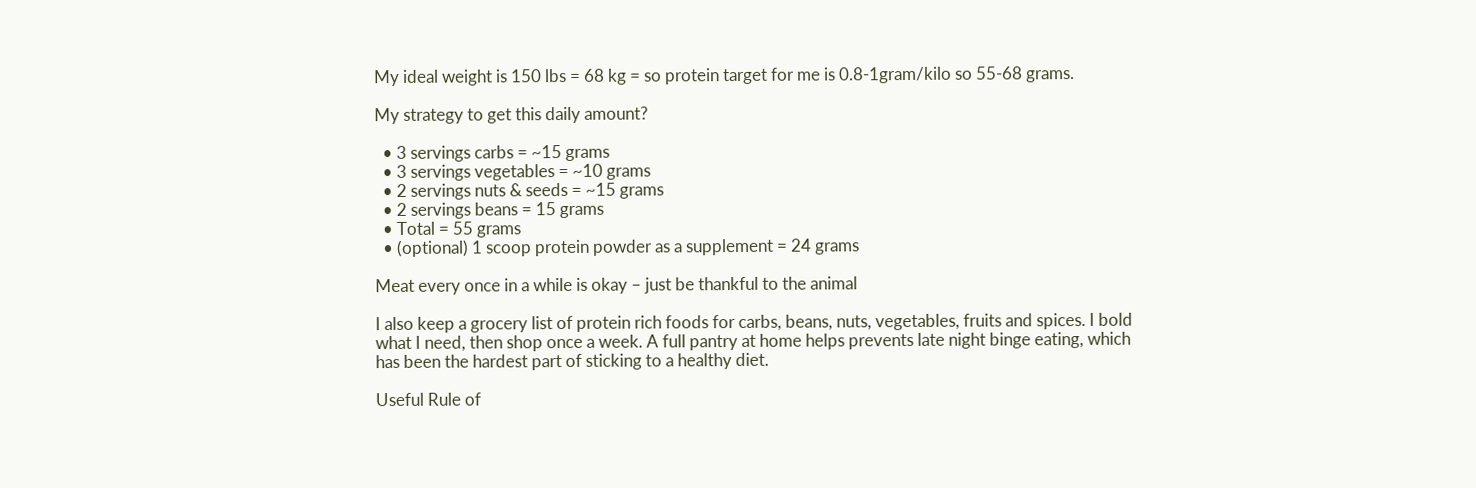My ideal weight is 150 lbs = 68 kg = so protein target for me is 0.8-1gram/kilo so 55-68 grams.

My strategy to get this daily amount?

  • 3 servings carbs = ~15 grams
  • 3 servings vegetables = ~10 grams
  • 2 servings nuts & seeds = ~15 grams
  • 2 servings beans = 15 grams
  • Total = 55 grams
  • (optional) 1 scoop protein powder as a supplement = 24 grams

Meat every once in a while is okay – just be thankful to the animal

I also keep a grocery list of protein rich foods for carbs, beans, nuts, vegetables, fruits and spices. I bold what I need, then shop once a week. A full pantry at home helps prevents late night binge eating, which has been the hardest part of sticking to a healthy diet.

Useful Rule of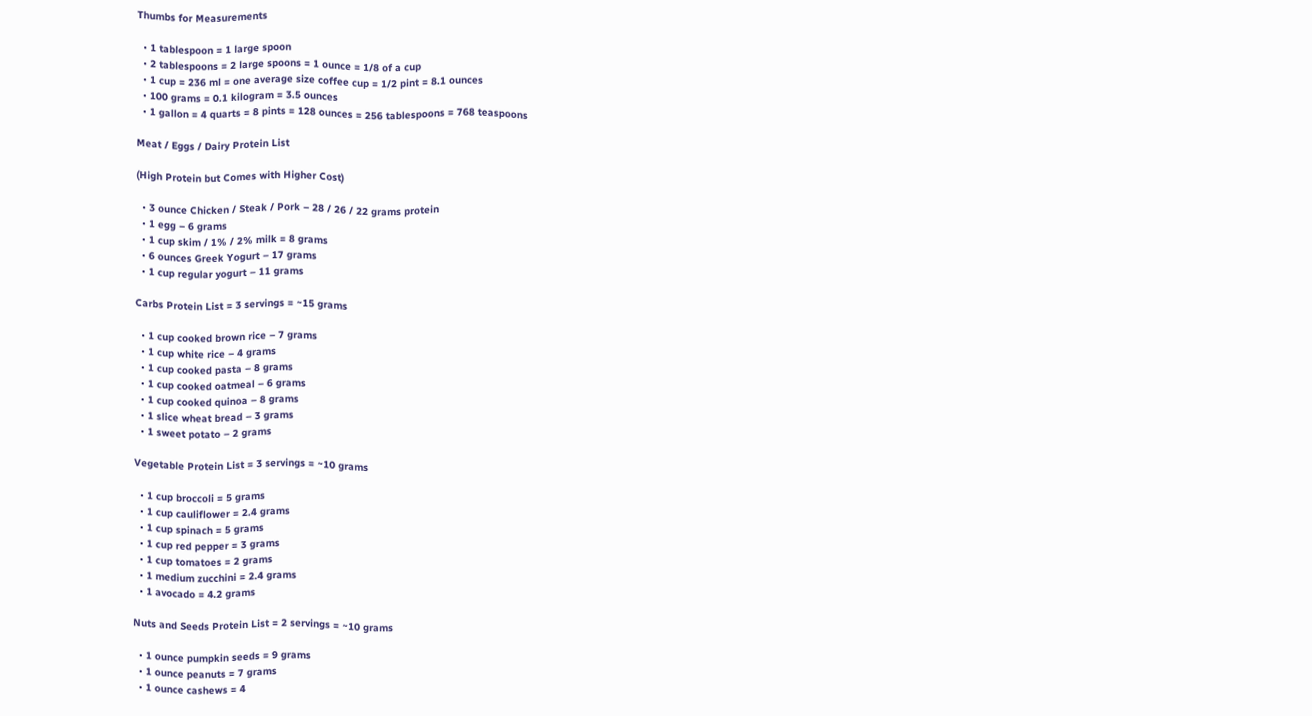Thumbs for Measurements

  • 1 tablespoon = 1 large spoon
  • 2 tablespoons = 2 large spoons = 1 ounce = 1/8 of a cup
  • 1 cup = 236 ml = one average size coffee cup = 1/2 pint = 8.1 ounces
  • 100 grams = 0.1 kilogram = 3.5 ounces
  • 1 gallon = 4 quarts = 8 pints = 128 ounces = 256 tablespoons = 768 teaspoons

Meat / Eggs / Dairy Protein List

(High Protein but Comes with Higher Cost)

  • 3 ounce Chicken / Steak / Pork – 28 / 26 / 22 grams protein
  • 1 egg – 6 grams
  • 1 cup skim / 1% / 2% milk = 8 grams
  • 6 ounces Greek Yogurt – 17 grams
  • 1 cup regular yogurt – 11 grams

Carbs Protein List = 3 servings = ~15 grams

  • 1 cup cooked brown rice – 7 grams
  • 1 cup white rice – 4 grams
  • 1 cup cooked pasta – 8 grams
  • 1 cup cooked oatmeal – 6 grams
  • 1 cup cooked quinoa – 8 grams
  • 1 slice wheat bread – 3 grams
  • 1 sweet potato – 2 grams

Vegetable Protein List = 3 servings = ~10 grams

  • 1 cup broccoli = 5 grams
  • 1 cup cauliflower = 2.4 grams
  • 1 cup spinach = 5 grams
  • 1 cup red pepper = 3 grams
  • 1 cup tomatoes = 2 grams
  • 1 medium zucchini = 2.4 grams
  • 1 avocado = 4.2 grams

Nuts and Seeds Protein List = 2 servings = ~10 grams

  • 1 ounce pumpkin seeds = 9 grams
  • 1 ounce peanuts = 7 grams
  • 1 ounce cashews = 4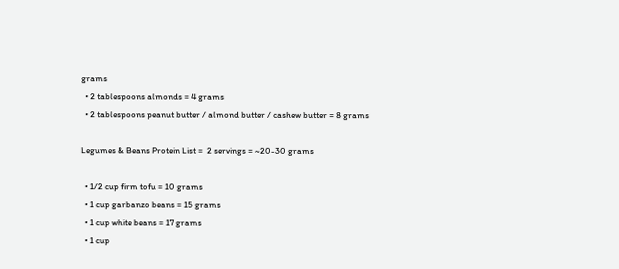grams
  • 2 tablespoons almonds = 4 grams
  • 2 tablespoons peanut butter / almond butter / cashew butter = 8 grams

Legumes & Beans Protein List =  2 servings = ~20-30 grams

  • 1/2 cup firm tofu = 10 grams
  • 1 cup garbanzo beans = 15 grams
  • 1 cup white beans = 17 grams
  • 1 cup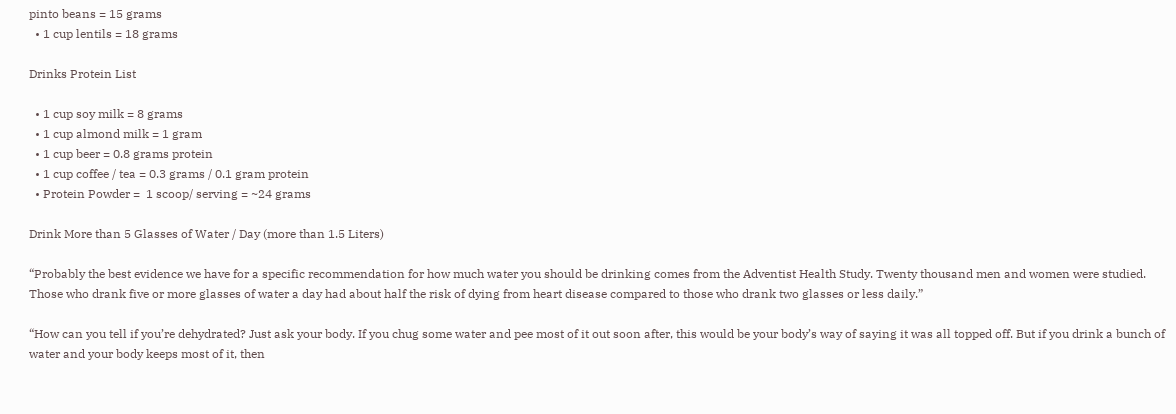pinto beans = 15 grams
  • 1 cup lentils = 18 grams

Drinks Protein List

  • 1 cup soy milk = 8 grams
  • 1 cup almond milk = 1 gram
  • 1 cup beer = 0.8 grams protein
  • 1 cup coffee / tea = 0.3 grams / 0.1 gram protein
  • Protein Powder =  1 scoop/ serving = ~24 grams

Drink More than 5 Glasses of Water / Day (more than 1.5 Liters)

“Probably the best evidence we have for a specific recommendation for how much water you should be drinking comes from the Adventist Health Study. Twenty thousand men and women were studied. Those who drank five or more glasses of water a day had about half the risk of dying from heart disease compared to those who drank two glasses or less daily.”

“How can you tell if you’re dehydrated? Just ask your body. If you chug some water and pee most of it out soon after, this would be your body’s way of saying it was all topped off. But if you drink a bunch of water and your body keeps most of it, then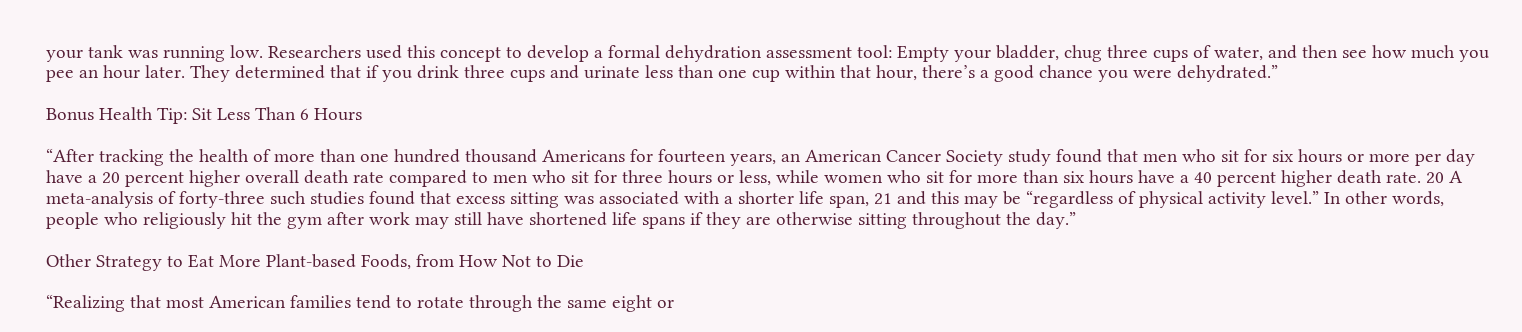your tank was running low. Researchers used this concept to develop a formal dehydration assessment tool: Empty your bladder, chug three cups of water, and then see how much you pee an hour later. They determined that if you drink three cups and urinate less than one cup within that hour, there’s a good chance you were dehydrated.”

Bonus Health Tip: Sit Less Than 6 Hours

“After tracking the health of more than one hundred thousand Americans for fourteen years, an American Cancer Society study found that men who sit for six hours or more per day have a 20 percent higher overall death rate compared to men who sit for three hours or less, while women who sit for more than six hours have a 40 percent higher death rate. 20 A meta-analysis of forty-three such studies found that excess sitting was associated with a shorter life span, 21 and this may be “regardless of physical activity level.” In other words, people who religiously hit the gym after work may still have shortened life spans if they are otherwise sitting throughout the day.”

Other Strategy to Eat More Plant-based Foods, from How Not to Die

“Realizing that most American families tend to rotate through the same eight or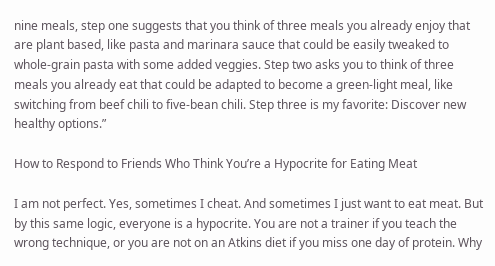nine meals, step one suggests that you think of three meals you already enjoy that are plant based, like pasta and marinara sauce that could be easily tweaked to whole-grain pasta with some added veggies. Step two asks you to think of three meals you already eat that could be adapted to become a green-light meal, like switching from beef chili to five-bean chili. Step three is my favorite: Discover new healthy options.”

How to Respond to Friends Who Think You’re a Hypocrite for Eating Meat

I am not perfect. Yes, sometimes I cheat. And sometimes I just want to eat meat. But by this same logic, everyone is a hypocrite. You are not a trainer if you teach the wrong technique, or you are not on an Atkins diet if you miss one day of protein. Why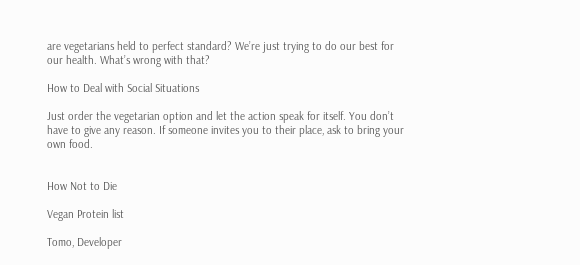are vegetarians held to perfect standard? We’re just trying to do our best for our health. What’s wrong with that?

How to Deal with Social Situations

Just order the vegetarian option and let the action speak for itself. You don’t have to give any reason. If someone invites you to their place, ask to bring your own food.


How Not to Die

Vegan Protein list

Tomo, Developer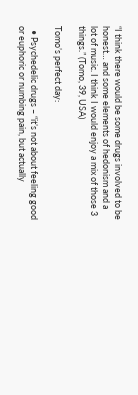“I think there would be some drugs involved to be honest… and some elements of hedonism and a lot of music. I think I would enjoy a mix of those 3 things.” (Tomo, 39, USA)

Tomo’s perfect day:

  • Psychedelic drugs – “it’s not about feeling good or euphoric or numbing pain, but actually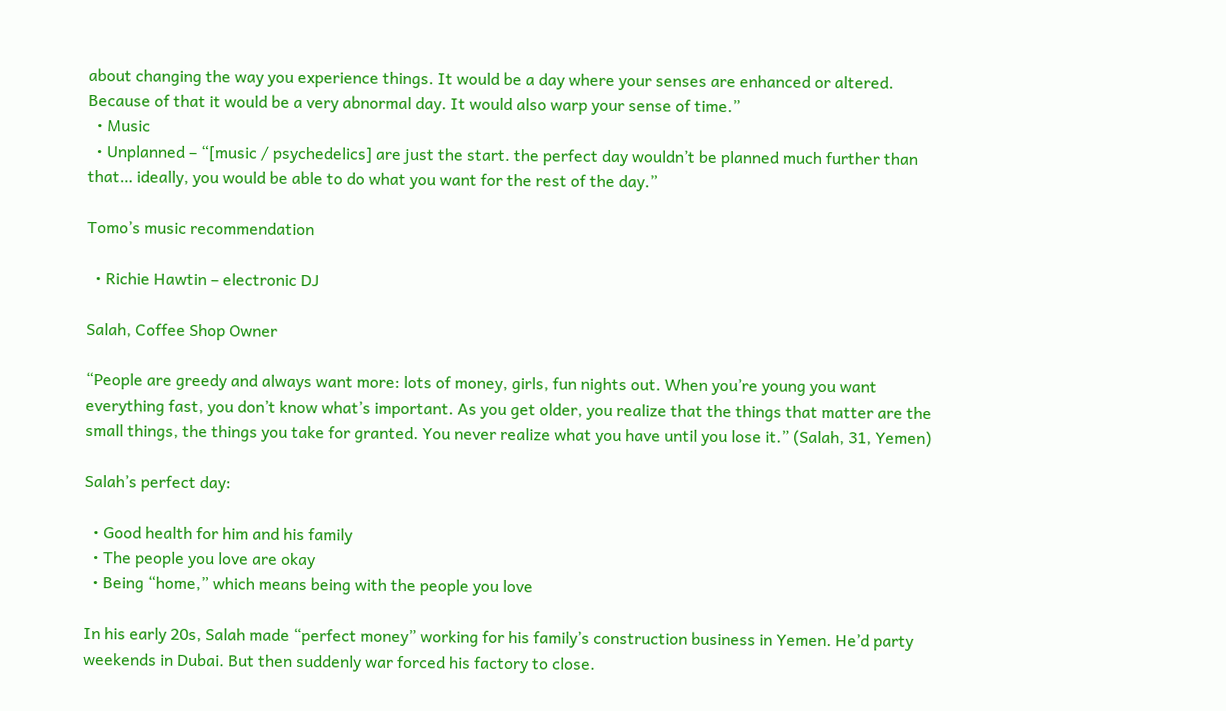about changing the way you experience things. It would be a day where your senses are enhanced or altered. Because of that it would be a very abnormal day. It would also warp your sense of time.”
  • Music
  • Unplanned – “[music / psychedelics] are just the start. the perfect day wouldn’t be planned much further than that… ideally, you would be able to do what you want for the rest of the day.”

Tomo’s music recommendation

  • Richie Hawtin – electronic DJ

Salah, Coffee Shop Owner

“People are greedy and always want more: lots of money, girls, fun nights out. When you’re young you want everything fast, you don’t know what’s important. As you get older, you realize that the things that matter are the small things, the things you take for granted. You never realize what you have until you lose it.” (Salah, 31, Yemen)

Salah’s perfect day:

  • Good health for him and his family
  • The people you love are okay
  • Being “home,” which means being with the people you love

In his early 20s, Salah made “perfect money” working for his family’s construction business in Yemen. He’d party weekends in Dubai. But then suddenly war forced his factory to close.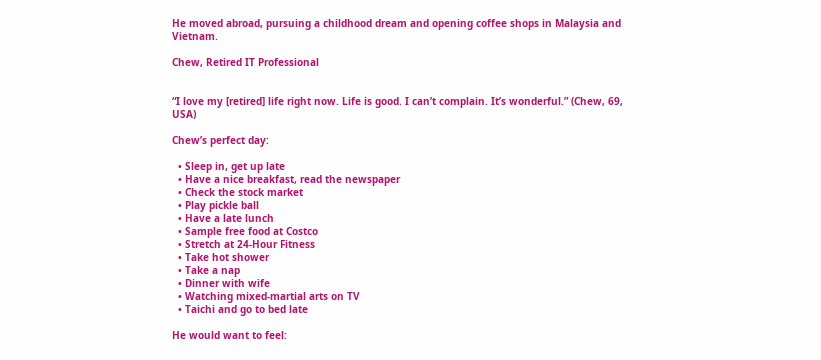He moved abroad, pursuing a childhood dream and opening coffee shops in Malaysia and Vietnam.

Chew, Retired IT Professional


“I love my [retired] life right now. Life is good. I can’t complain. It’s wonderful.” (Chew, 69, USA)

Chew’s perfect day:

  • Sleep in, get up late
  • Have a nice breakfast, read the newspaper
  • Check the stock market
  • Play pickle ball
  • Have a late lunch
  • Sample free food at Costco
  • Stretch at 24-Hour Fitness
  • Take hot shower
  • Take a nap
  • Dinner with wife
  • Watching mixed-martial arts on TV
  • Taichi and go to bed late

He would want to feel: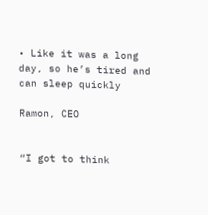• Like it was a long day, so he’s tired and can sleep quickly

Ramon, CEO


“I got to think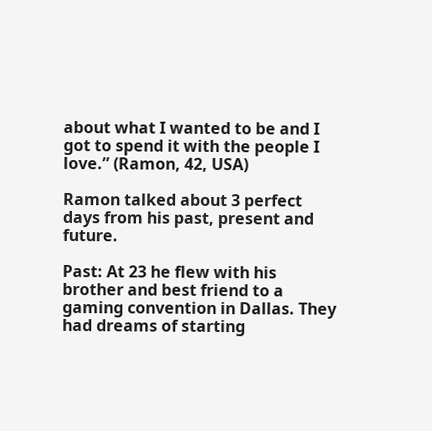about what I wanted to be and I got to spend it with the people I love.” (Ramon, 42, USA)

Ramon talked about 3 perfect days from his past, present and future.

Past: At 23 he flew with his brother and best friend to a gaming convention in Dallas. They had dreams of starting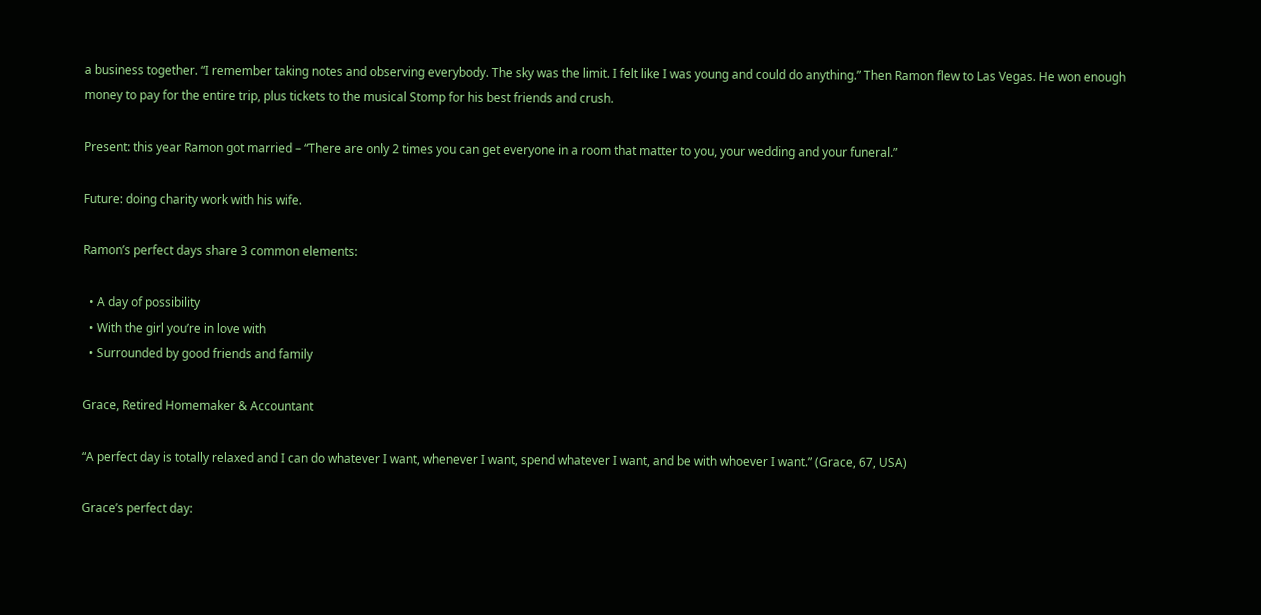a business together. “I remember taking notes and observing everybody. The sky was the limit. I felt like I was young and could do anything.” Then Ramon flew to Las Vegas. He won enough money to pay for the entire trip, plus tickets to the musical Stomp for his best friends and crush.

Present: this year Ramon got married – “There are only 2 times you can get everyone in a room that matter to you, your wedding and your funeral.”

Future: doing charity work with his wife.

Ramon’s perfect days share 3 common elements:

  • A day of possibility
  • With the girl you’re in love with
  • Surrounded by good friends and family

Grace, Retired Homemaker & Accountant

“A perfect day is totally relaxed and I can do whatever I want, whenever I want, spend whatever I want, and be with whoever I want.” (Grace, 67, USA)

Grace’s perfect day: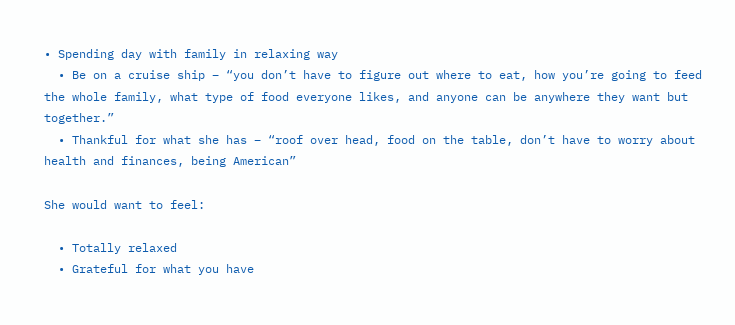• Spending day with family in relaxing way
  • Be on a cruise ship – “you don’t have to figure out where to eat, how you’re going to feed the whole family, what type of food everyone likes, and anyone can be anywhere they want but together.”
  • Thankful for what she has – “roof over head, food on the table, don’t have to worry about health and finances, being American”

She would want to feel:

  • Totally relaxed
  • Grateful for what you have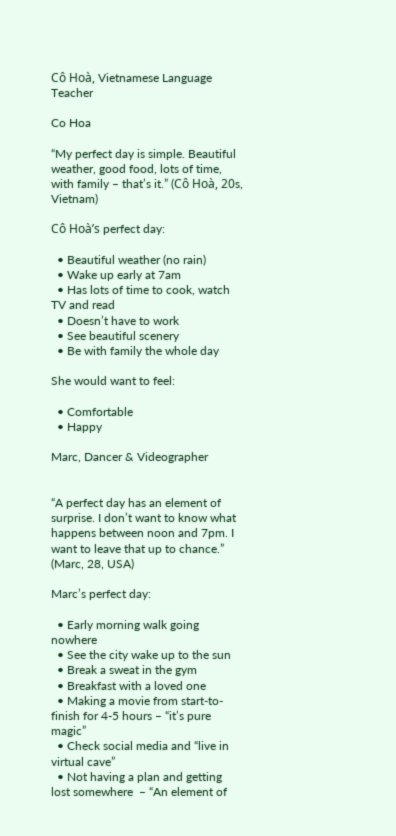Cô Hoà, Vietnamese Language Teacher

Co Hoa

“My perfect day is simple. Beautiful weather, good food, lots of time, with family – that’s it.” (Cô Hoà, 20s, Vietnam)

Cô Hoà’s perfect day:

  • Beautiful weather (no rain)
  • Wake up early at 7am
  • Has lots of time to cook, watch TV and read
  • Doesn’t have to work
  • See beautiful scenery
  • Be with family the whole day

She would want to feel:

  • Comfortable
  • Happy

Marc, Dancer & Videographer


“A perfect day has an element of surprise. I don’t want to know what happens between noon and 7pm. I want to leave that up to chance.” (Marc, 28, USA)

Marc’s perfect day:

  • Early morning walk going nowhere
  • See the city wake up to the sun
  • Break a sweat in the gym
  • Breakfast with a loved one
  • Making a movie from start-to-finish for 4-5 hours – “it’s pure magic”
  • Check social media and “live in virtual cave”
  • Not having a plan and getting lost somewhere  – “An element of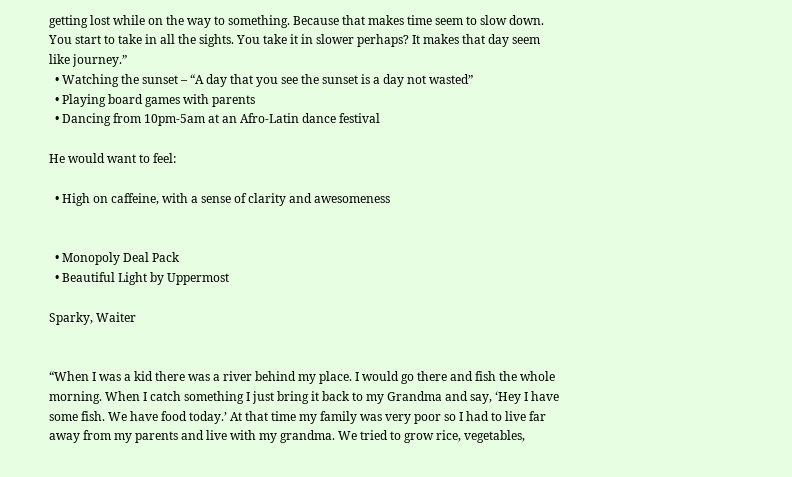getting lost while on the way to something. Because that makes time seem to slow down. You start to take in all the sights. You take it in slower perhaps? It makes that day seem like journey.”
  • Watching the sunset – “A day that you see the sunset is a day not wasted”
  • Playing board games with parents
  • Dancing from 10pm-5am at an Afro-Latin dance festival

He would want to feel:

  • High on caffeine, with a sense of clarity and awesomeness


  • Monopoly Deal Pack
  • Beautiful Light by Uppermost

Sparky, Waiter


“When I was a kid there was a river behind my place. I would go there and fish the whole morning. When I catch something I just bring it back to my Grandma and say, ‘Hey I have some fish. We have food today.’ At that time my family was very poor so I had to live far away from my parents and live with my grandma. We tried to grow rice, vegetables,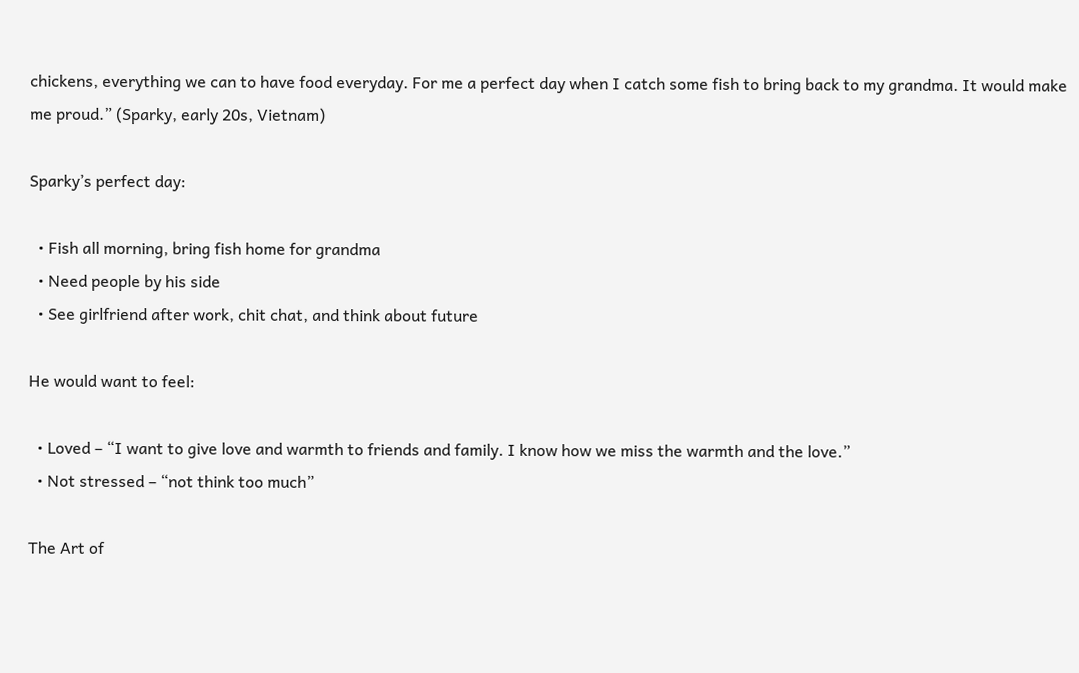chickens, everything we can to have food everyday. For me a perfect day when I catch some fish to bring back to my grandma. It would make me proud.” (Sparky, early 20s, Vietnam)

Sparky’s perfect day:

  • Fish all morning, bring fish home for grandma
  • Need people by his side
  • See girlfriend after work, chit chat, and think about future

He would want to feel:

  • Loved – “I want to give love and warmth to friends and family. I know how we miss the warmth and the love.”
  • Not stressed – “not think too much”

The Art of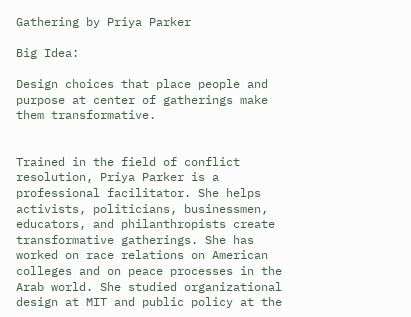Gathering by Priya Parker

Big Idea:

Design choices that place people and purpose at center of gatherings make them transformative.


Trained in the field of conflict resolution, Priya Parker is a professional facilitator. She helps activists, politicians, businessmen, educators, and philanthropists create transformative gatherings. She has worked on race relations on American colleges and on peace processes in the Arab world. She studied organizational design at MIT and public policy at the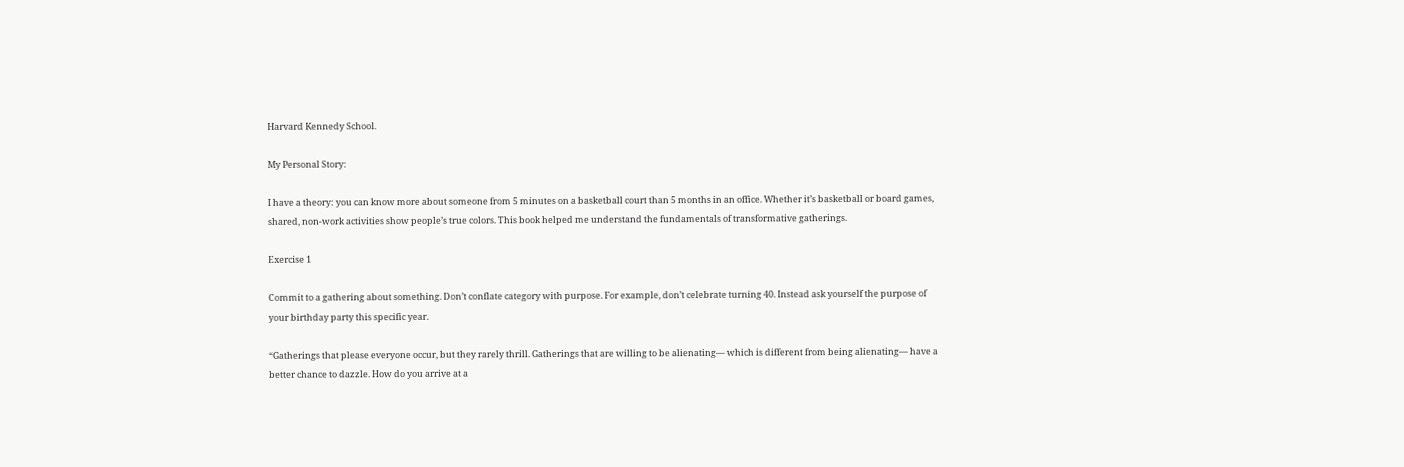Harvard Kennedy School.

My Personal Story:

I have a theory: you can know more about someone from 5 minutes on a basketball court than 5 months in an office. Whether it’s basketball or board games, shared, non-work activities show people’s true colors. This book helped me understand the fundamentals of transformative gatherings.

Exercise 1

Commit to a gathering about something. Don’t conflate category with purpose. For example, don’t celebrate turning 40. Instead ask yourself the purpose of your birthday party this specific year.

“Gatherings that please everyone occur, but they rarely thrill. Gatherings that are willing to be alienating— which is different from being alienating— have a better chance to dazzle. How do you arrive at a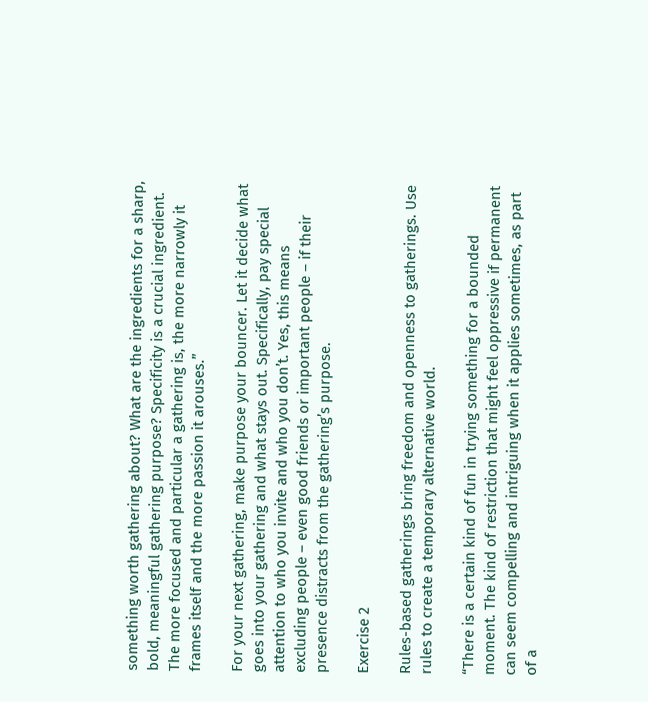something worth gathering about? What are the ingredients for a sharp, bold, meaningful gathering purpose? Specificity is a crucial ingredient. The more focused and particular a gathering is, the more narrowly it frames itself and the more passion it arouses.”

For your next gathering, make purpose your bouncer. Let it decide what goes into your gathering and what stays out. Specifically, pay special attention to who you invite and who you don’t. Yes, this means excluding people – even good friends or important people – if their presence distracts from the gathering’s purpose.

Exercise 2

Rules-based gatherings bring freedom and openness to gatherings. Use rules to create a temporary alternative world.

“There is a certain kind of fun in trying something for a bounded moment. The kind of restriction that might feel oppressive if permanent can seem compelling and intriguing when it applies sometimes, as part of a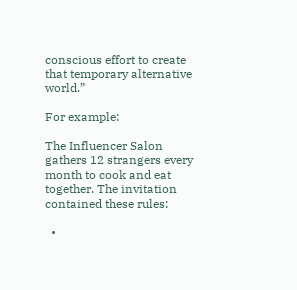conscious effort to create that temporary alternative world.”

For example:

The Influencer Salon gathers 12 strangers every month to cook and eat together. The invitation contained these rules:

  •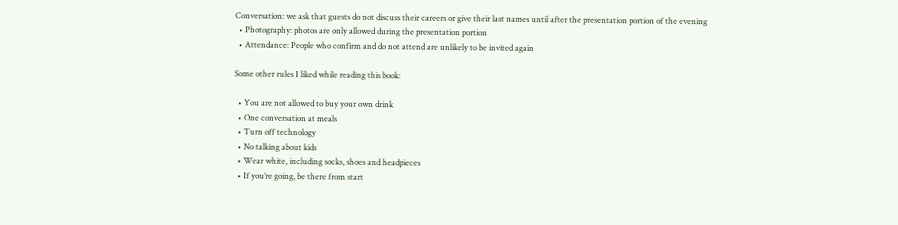Conversation: we ask that guests do not discuss their careers or give their last names until after the presentation portion of the evening
  • Photography: photos are only allowed during the presentation portion
  • Attendance: People who confirm and do not attend are unlikely to be invited again

Some other rules I liked while reading this book:

  • You are not allowed to buy your own drink
  • One conversation at meals
  • Turn off technology
  • No talking about kids
  • Wear white, including socks, shoes and headpieces
  • If you’re going, be there from start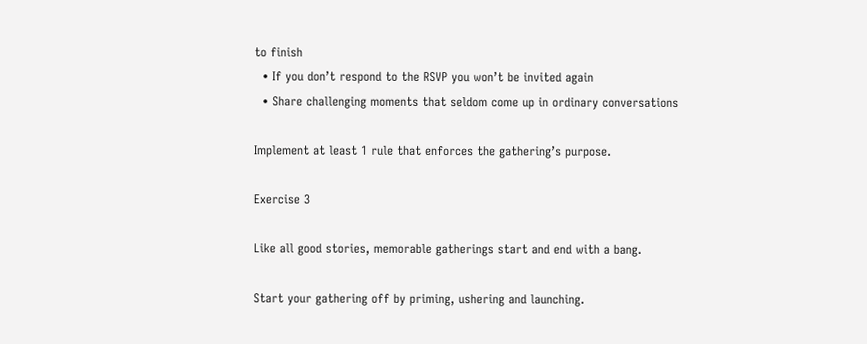to finish
  • If you don’t respond to the RSVP you won’t be invited again
  • Share challenging moments that seldom come up in ordinary conversations

Implement at least 1 rule that enforces the gathering’s purpose.

Exercise 3

Like all good stories, memorable gatherings start and end with a bang.

Start your gathering off by priming, ushering and launching.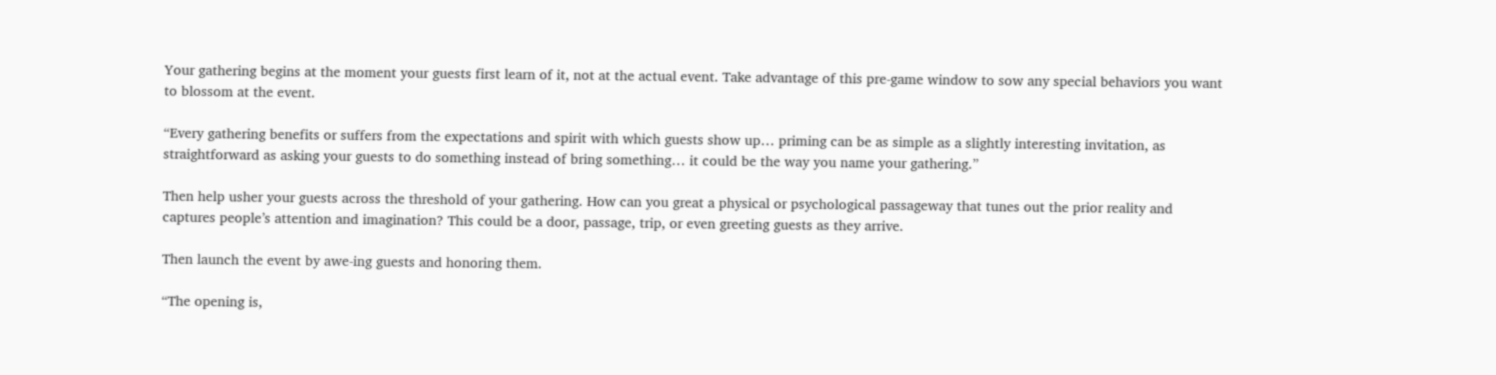Your gathering begins at the moment your guests first learn of it, not at the actual event. Take advantage of this pre-game window to sow any special behaviors you want to blossom at the event.

“Every gathering benefits or suffers from the expectations and spirit with which guests show up… priming can be as simple as a slightly interesting invitation, as straightforward as asking your guests to do something instead of bring something… it could be the way you name your gathering.”

Then help usher your guests across the threshold of your gathering. How can you great a physical or psychological passageway that tunes out the prior reality and captures people’s attention and imagination? This could be a door, passage, trip, or even greeting guests as they arrive.

Then launch the event by awe-ing guests and honoring them.

“The opening is,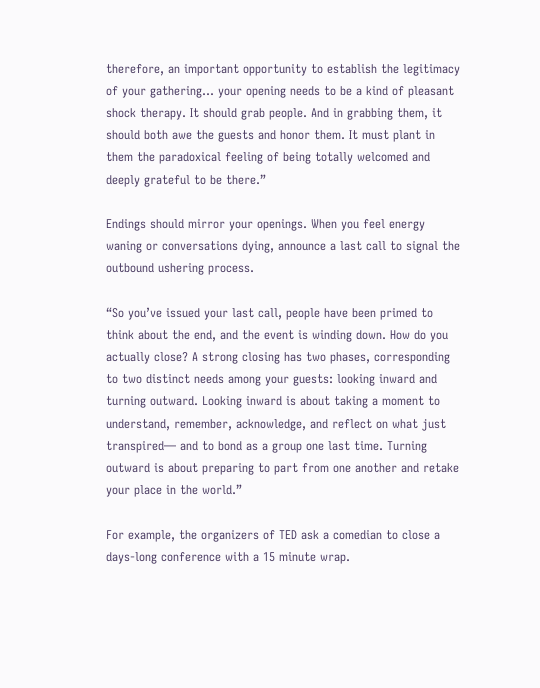therefore, an important opportunity to establish the legitimacy of your gathering… your opening needs to be a kind of pleasant shock therapy. It should grab people. And in grabbing them, it should both awe the guests and honor them. It must plant in them the paradoxical feeling of being totally welcomed and deeply grateful to be there.”

Endings should mirror your openings. When you feel energy waning or conversations dying, announce a last call to signal the outbound ushering process.

“So you’ve issued your last call, people have been primed to think about the end, and the event is winding down. How do you actually close? A strong closing has two phases, corresponding to two distinct needs among your guests: looking inward and turning outward. Looking inward is about taking a moment to understand, remember, acknowledge, and reflect on what just transpired— and to bond as a group one last time. Turning outward is about preparing to part from one another and retake your place in the world.”

For example, the organizers of TED ask a comedian to close a days-long conference with a 15 minute wrap.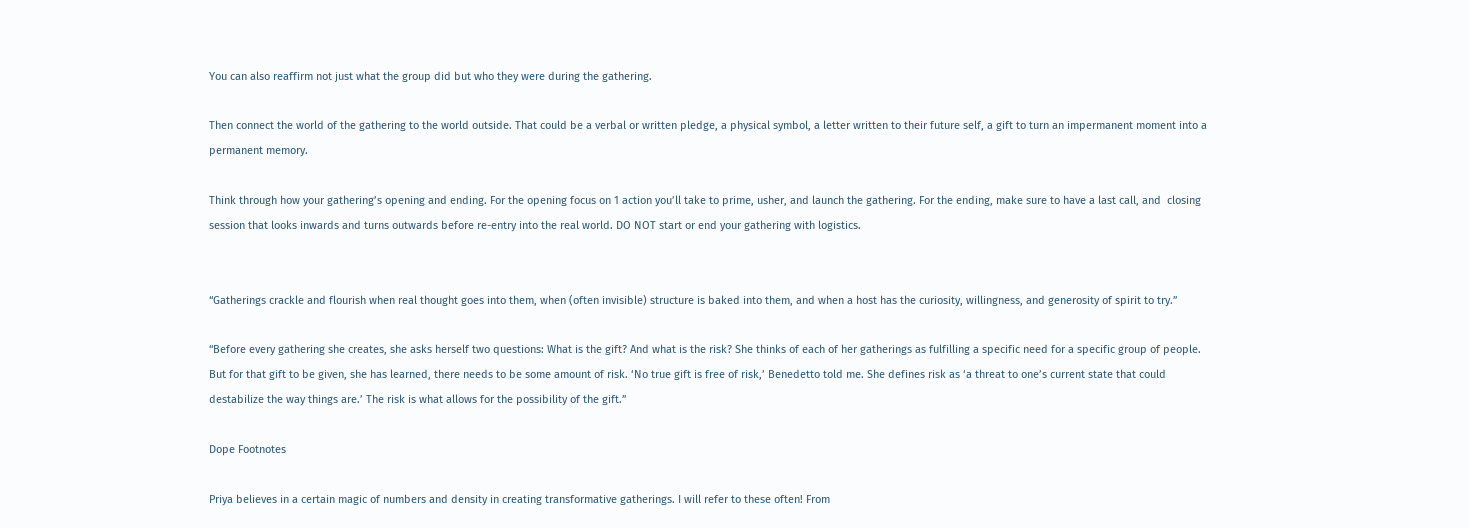You can also reaffirm not just what the group did but who they were during the gathering.

Then connect the world of the gathering to the world outside. That could be a verbal or written pledge, a physical symbol, a letter written to their future self, a gift to turn an impermanent moment into a permanent memory.

Think through how your gathering’s opening and ending. For the opening focus on 1 action you’ll take to prime, usher, and launch the gathering. For the ending, make sure to have a last call, and  closing session that looks inwards and turns outwards before re-entry into the real world. DO NOT start or end your gathering with logistics.


“Gatherings crackle and flourish when real thought goes into them, when (often invisible) structure is baked into them, and when a host has the curiosity, willingness, and generosity of spirit to try.”

“Before every gathering she creates, she asks herself two questions: What is the gift? And what is the risk? She thinks of each of her gatherings as fulfilling a specific need for a specific group of people. But for that gift to be given, she has learned, there needs to be some amount of risk. ‘No true gift is free of risk,’ Benedetto told me. She defines risk as ‘a threat to one’s current state that could destabilize the way things are.’ The risk is what allows for the possibility of the gift.”

Dope Footnotes

Priya believes in a certain magic of numbers and density in creating transformative gatherings. I will refer to these often! From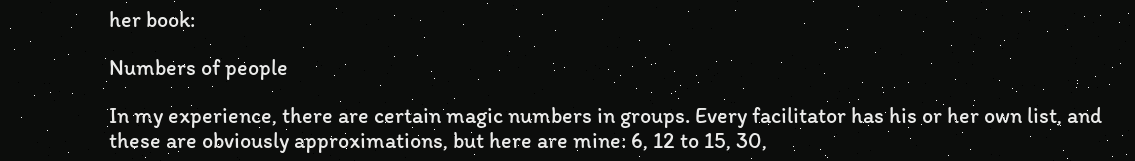her book:

Numbers of people

In my experience, there are certain magic numbers in groups. Every facilitator has his or her own list, and these are obviously approximations, but here are mine: 6, 12 to 15, 30,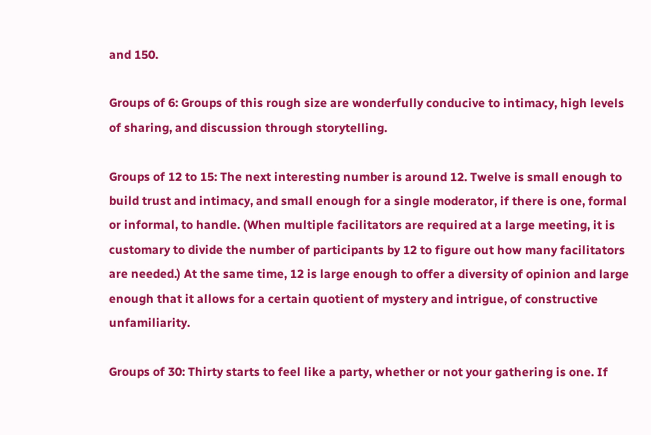and 150.

Groups of 6: Groups of this rough size are wonderfully conducive to intimacy, high levels of sharing, and discussion through storytelling.

Groups of 12 to 15: The next interesting number is around 12. Twelve is small enough to build trust and intimacy, and small enough for a single moderator, if there is one, formal or informal, to handle. (When multiple facilitators are required at a large meeting, it is customary to divide the number of participants by 12 to figure out how many facilitators are needed.) At the same time, 12 is large enough to offer a diversity of opinion and large enough that it allows for a certain quotient of mystery and intrigue, of constructive unfamiliarity.

Groups of 30: Thirty starts to feel like a party, whether or not your gathering is one. If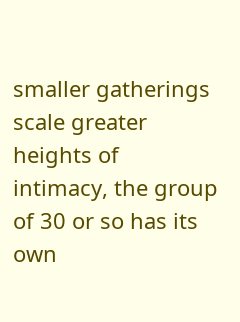smaller gatherings scale greater heights of intimacy, the group of 30 or so has its own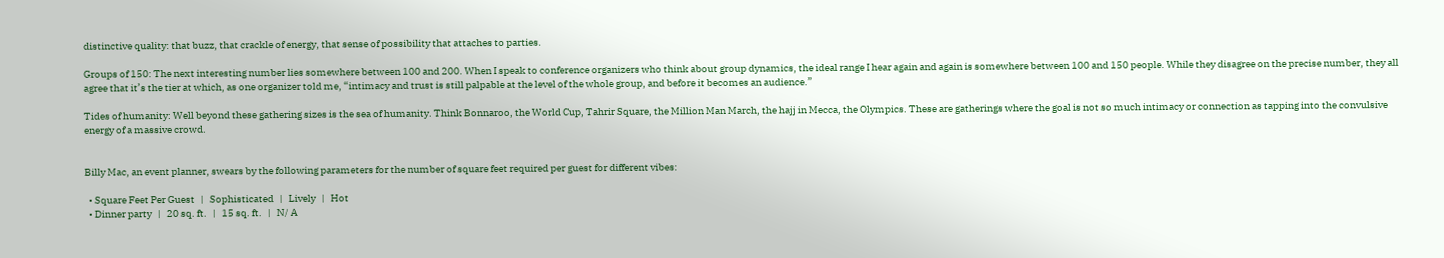distinctive quality: that buzz, that crackle of energy, that sense of possibility that attaches to parties.

Groups of 150: The next interesting number lies somewhere between 100 and 200. When I speak to conference organizers who think about group dynamics, the ideal range I hear again and again is somewhere between 100 and 150 people. While they disagree on the precise number, they all agree that it’s the tier at which, as one organizer told me, “intimacy and trust is still palpable at the level of the whole group, and before it becomes an audience.”

Tides of humanity: Well beyond these gathering sizes is the sea of humanity. Think Bonnaroo, the World Cup, Tahrir Square, the Million Man March, the hajj in Mecca, the Olympics. These are gatherings where the goal is not so much intimacy or connection as tapping into the convulsive energy of a massive crowd.


Billy Mac, an event planner, swears by the following parameters for the number of square feet required per guest for different vibes:

  • Square Feet Per Guest   |   Sophisticated   |   Lively   |   Hot
  • Dinner party   |   20 sq. ft.   |   15 sq. ft.   |   N/ A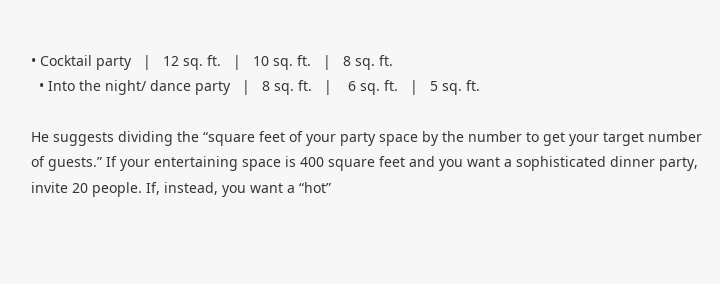• Cocktail party   |   12 sq. ft.   |   10 sq. ft.   |   8 sq. ft.
  • Into the night/ dance party   |   8 sq. ft.   |    6 sq. ft.   |   5 sq. ft.

He suggests dividing the “square feet of your party space by the number to get your target number of guests.” If your entertaining space is 400 square feet and you want a sophisticated dinner party, invite 20 people. If, instead, you want a “hot”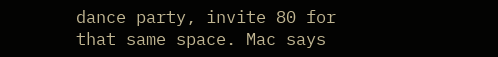dance party, invite 80 for that same space. Mac says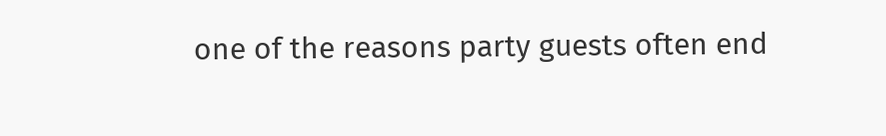one of the reasons party guests often end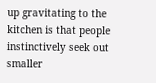up gravitating to the kitchen is that people instinctively seek out smaller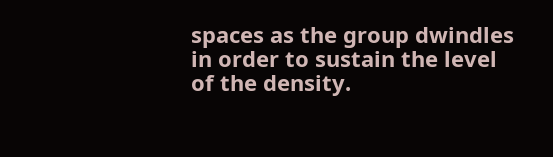spaces as the group dwindles in order to sustain the level of the density.